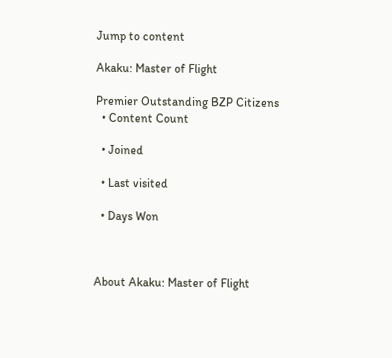Jump to content

Akaku: Master of Flight

Premier Outstanding BZP Citizens
  • Content Count

  • Joined

  • Last visited

  • Days Won



About Akaku: Master of Flight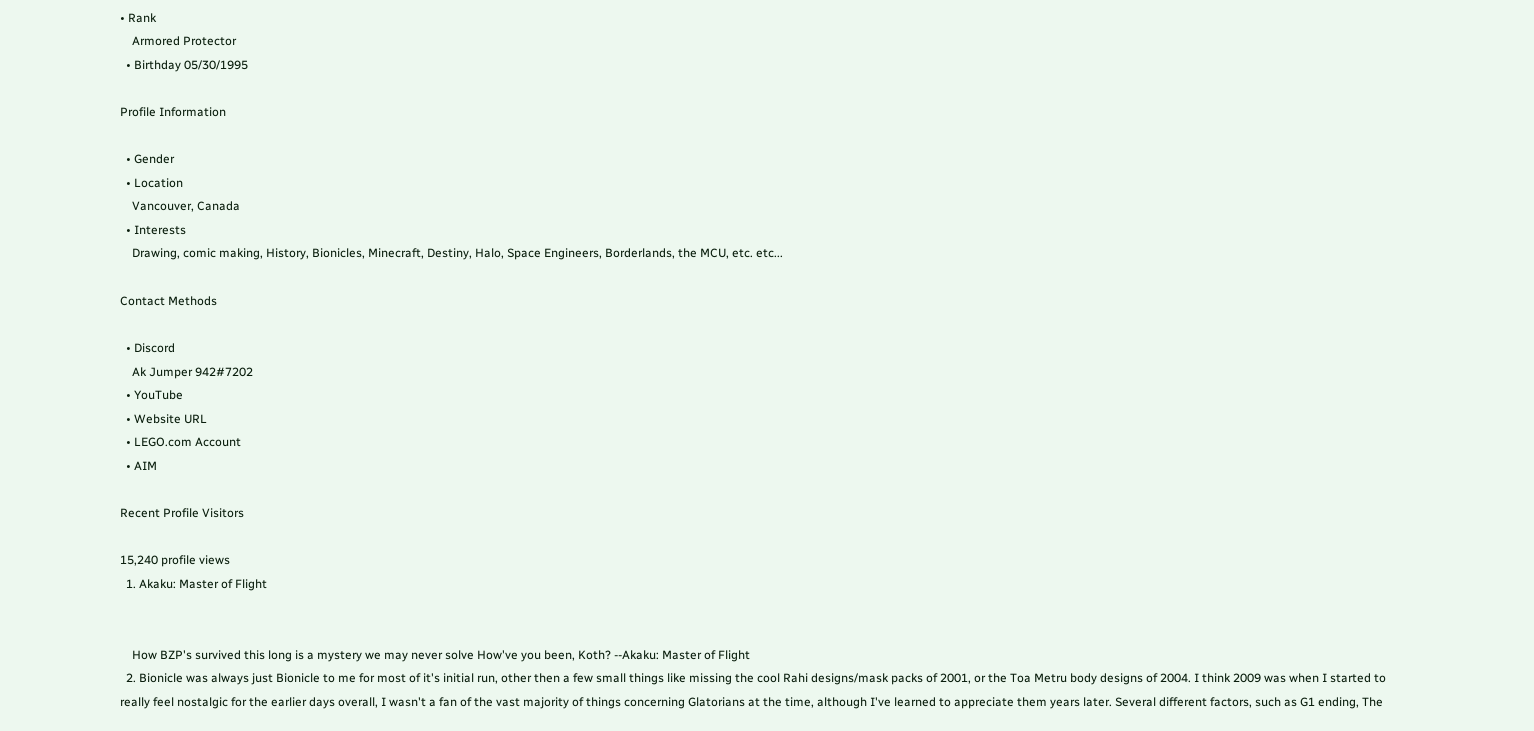• Rank
    Armored Protector
  • Birthday 05/30/1995

Profile Information

  • Gender
  • Location
    Vancouver, Canada
  • Interests
    Drawing, comic making, History, Bionicles, Minecraft, Destiny, Halo, Space Engineers, Borderlands, the MCU, etc. etc...

Contact Methods

  • Discord
    Ak Jumper 942#7202
  • YouTube
  • Website URL
  • LEGO.com Account
  • AIM

Recent Profile Visitors

15,240 profile views
  1. Akaku: Master of Flight


    How BZP's survived this long is a mystery we may never solve How've you been, Koth? --Akaku: Master of Flight
  2. Bionicle was always just Bionicle to me for most of it's initial run, other then a few small things like missing the cool Rahi designs/mask packs of 2001, or the Toa Metru body designs of 2004. I think 2009 was when I started to really feel nostalgic for the earlier days overall, I wasn't a fan of the vast majority of things concerning Glatorians at the time, although I've learned to appreciate them years later. Several different factors, such as G1 ending, The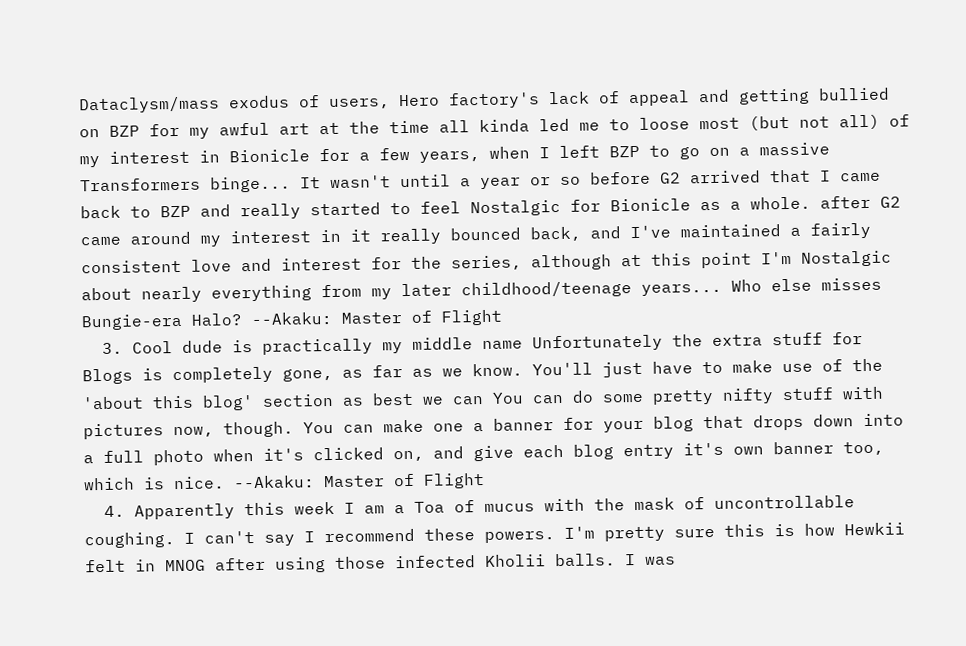Dataclysm/mass exodus of users, Hero factory's lack of appeal and getting bullied on BZP for my awful art at the time all kinda led me to loose most (but not all) of my interest in Bionicle for a few years, when I left BZP to go on a massive Transformers binge... It wasn't until a year or so before G2 arrived that I came back to BZP and really started to feel Nostalgic for Bionicle as a whole. after G2 came around my interest in it really bounced back, and I've maintained a fairly consistent love and interest for the series, although at this point I'm Nostalgic about nearly everything from my later childhood/teenage years... Who else misses Bungie-era Halo? --Akaku: Master of Flight
  3. Cool dude is practically my middle name Unfortunately the extra stuff for Blogs is completely gone, as far as we know. You'll just have to make use of the 'about this blog' section as best we can You can do some pretty nifty stuff with pictures now, though. You can make one a banner for your blog that drops down into a full photo when it's clicked on, and give each blog entry it's own banner too, which is nice. --Akaku: Master of Flight
  4. Apparently this week I am a Toa of mucus with the mask of uncontrollable coughing. I can't say I recommend these powers. I'm pretty sure this is how Hewkii felt in MNOG after using those infected Kholii balls. I was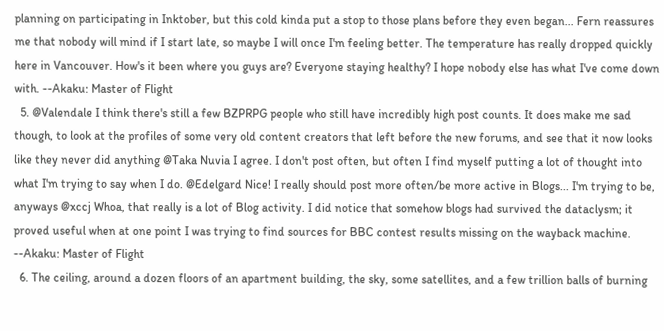planning on participating in Inktober, but this cold kinda put a stop to those plans before they even began... Fern reassures me that nobody will mind if I start late, so maybe I will once I'm feeling better. The temperature has really dropped quickly here in Vancouver. How's it been where you guys are? Everyone staying healthy? I hope nobody else has what I've come down with. --Akaku: Master of Flight
  5. @Valendale I think there's still a few BZPRPG people who still have incredibly high post counts. It does make me sad though, to look at the profiles of some very old content creators that left before the new forums, and see that it now looks like they never did anything @Taka Nuvia I agree. I don't post often, but often I find myself putting a lot of thought into what I'm trying to say when I do. @Edelgard Nice! I really should post more often/be more active in Blogs... I'm trying to be, anyways @xccj Whoa, that really is a lot of Blog activity. I did notice that somehow blogs had survived the dataclysm; it proved useful when at one point I was trying to find sources for BBC contest results missing on the wayback machine. --Akaku: Master of Flight
  6. The ceiling, around a dozen floors of an apartment building, the sky, some satellites, and a few trillion balls of burning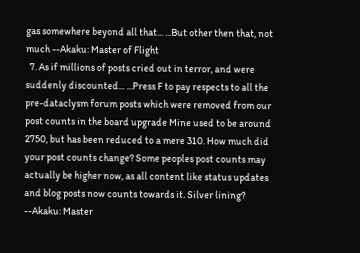gas somewhere beyond all that... ...But other then that, not much --Akaku: Master of Flight
  7. As if millions of posts cried out in terror, and were suddenly discounted... ...Press F to pay respects to all the pre-dataclysm forum posts which were removed from our post counts in the board upgrade Mine used to be around 2750, but has been reduced to a mere 310. How much did your post counts change? Some peoples post counts may actually be higher now, as all content like status updates and blog posts now counts towards it. Silver lining? --Akaku: Master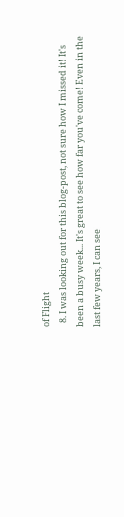of Flight
  8. I was looking out for this blog-post, not sure how I missed it! It's been a busy week... It's great to see how far you've come! Even in the last few years, I can see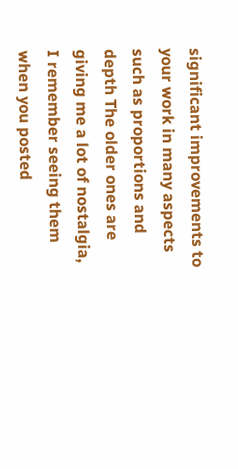significant improvements to your work in many aspects such as proportions and depth The older ones are giving me a lot of nostalgia, I remember seeing them when you posted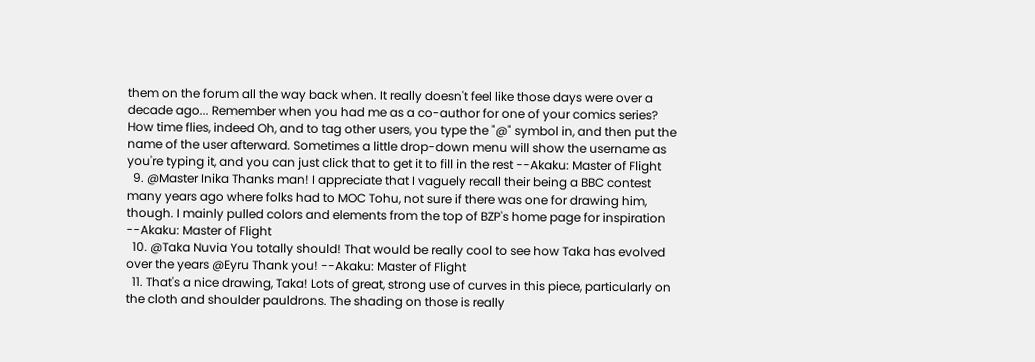them on the forum all the way back when. It really doesn't feel like those days were over a decade ago... Remember when you had me as a co-author for one of your comics series? How time flies, indeed Oh, and to tag other users, you type the "@" symbol in, and then put the name of the user afterward. Sometimes a little drop-down menu will show the username as you're typing it, and you can just click that to get it to fill in the rest --Akaku: Master of Flight
  9. @Master Inika Thanks man! I appreciate that I vaguely recall their being a BBC contest many years ago where folks had to MOC Tohu, not sure if there was one for drawing him, though. I mainly pulled colors and elements from the top of BZP's home page for inspiration --Akaku: Master of Flight
  10. @Taka Nuvia You totally should! That would be really cool to see how Taka has evolved over the years @Eyru Thank you! --Akaku: Master of Flight
  11. That's a nice drawing, Taka! Lots of great, strong use of curves in this piece, particularly on the cloth and shoulder pauldrons. The shading on those is really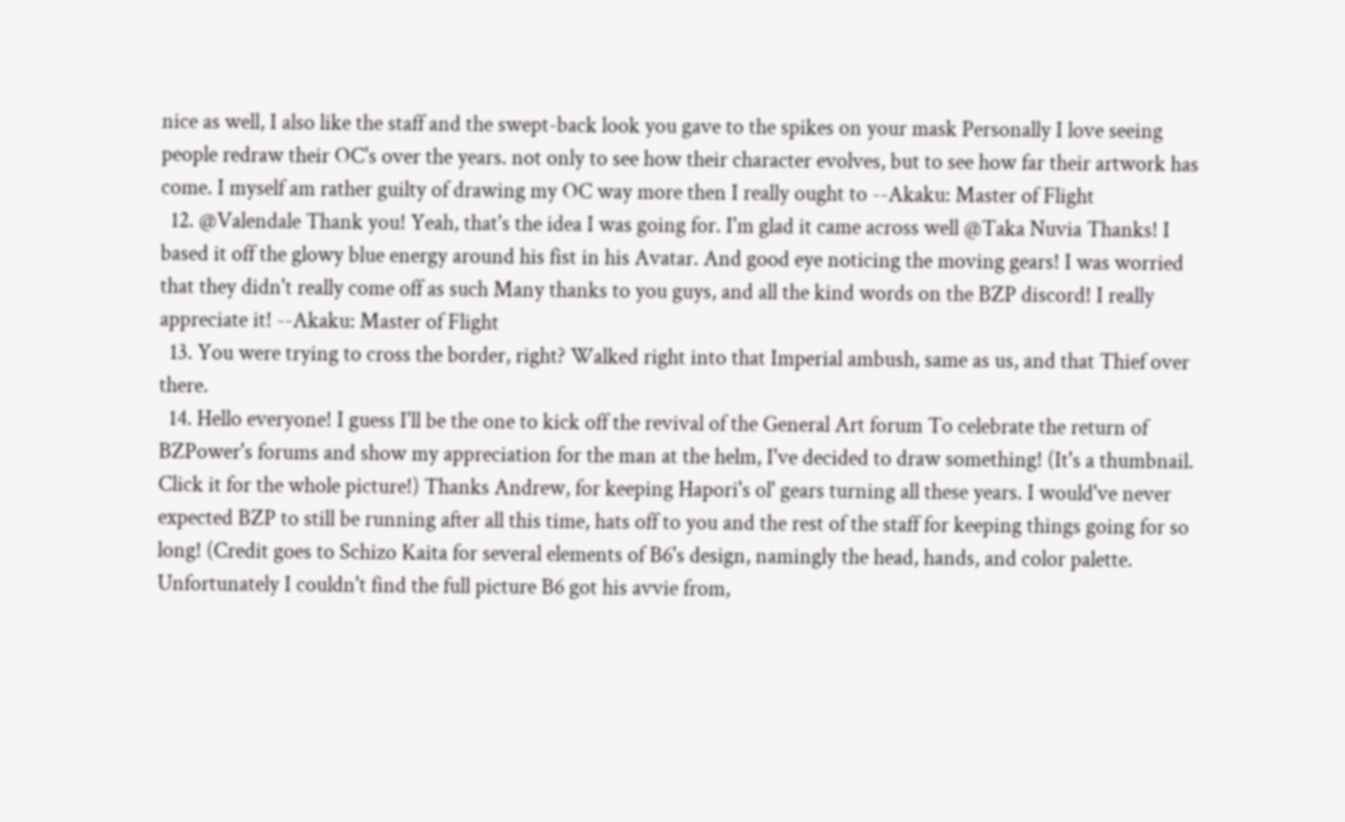nice as well, I also like the staff and the swept-back look you gave to the spikes on your mask Personally I love seeing people redraw their OC's over the years. not only to see how their character evolves, but to see how far their artwork has come. I myself am rather guilty of drawing my OC way more then I really ought to --Akaku: Master of Flight
  12. @Valendale Thank you! Yeah, that's the idea I was going for. I'm glad it came across well @Taka Nuvia Thanks! I based it off the glowy blue energy around his fist in his Avatar. And good eye noticing the moving gears! I was worried that they didn't really come off as such Many thanks to you guys, and all the kind words on the BZP discord! I really appreciate it! --Akaku: Master of Flight
  13. You were trying to cross the border, right? Walked right into that Imperial ambush, same as us, and that Thief over there.
  14. Hello everyone! I guess I'll be the one to kick off the revival of the General Art forum To celebrate the return of BZPower's forums and show my appreciation for the man at the helm, I've decided to draw something! (It's a thumbnail. Click it for the whole picture!) Thanks Andrew, for keeping Hapori's ol' gears turning all these years. I would've never expected BZP to still be running after all this time, hats off to you and the rest of the staff for keeping things going for so long! (Credit goes to Schizo Kaita for several elements of B6's design, namingly the head, hands, and color palette. Unfortunately I couldn't find the full picture B6 got his avvie from,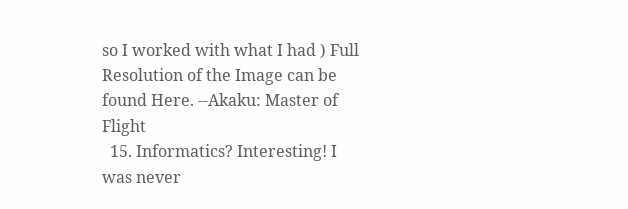so I worked with what I had ) Full Resolution of the Image can be found Here. --Akaku: Master of Flight
  15. Informatics? Interesting! I was never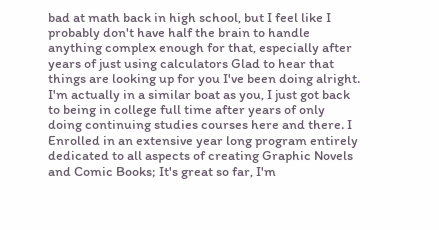bad at math back in high school, but I feel like I probably don't have half the brain to handle anything complex enough for that, especially after years of just using calculators Glad to hear that things are looking up for you I've been doing alright. I'm actually in a similar boat as you, I just got back to being in college full time after years of only doing continuing studies courses here and there. I Enrolled in an extensive year long program entirely dedicated to all aspects of creating Graphic Novels and Comic Books; It's great so far, I'm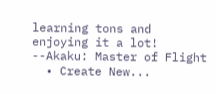learning tons and enjoying it a lot! --Akaku: Master of Flight
  • Create New...